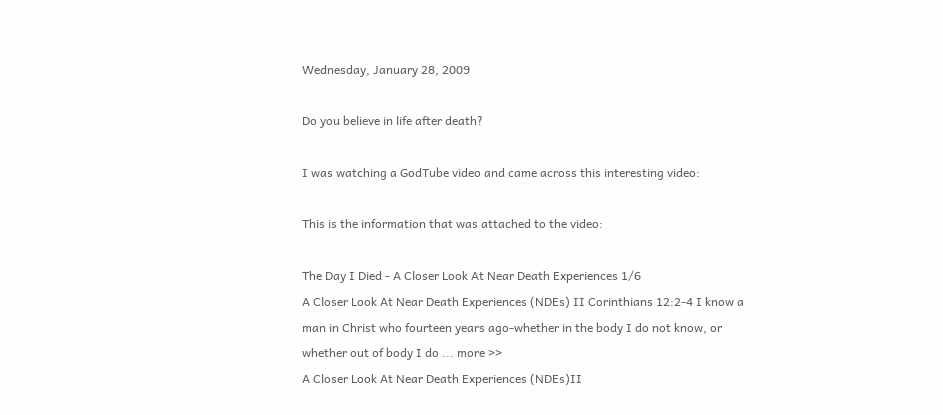Wednesday, January 28, 2009

Do you believe in life after death?

I was watching a GodTube video and came across this interesting video:

This is the information that was attached to the video:

The Day I Died - A Closer Look At Near Death Experiences 1/6
A Closer Look At Near Death Experiences (NDEs) II Corinthians 12:2-4 I know a man in Christ who fourteen years ago-whether in the body I do not know, or whether out of body I do ... more >>
A Closer Look At Near Death Experiences (NDEs)II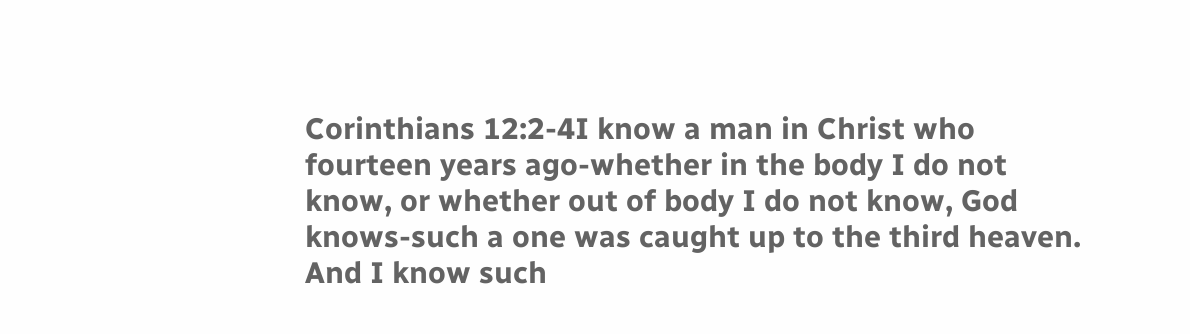Corinthians 12:2-4I know a man in Christ who fourteen years ago-whether in the body I do not know, or whether out of body I do not know, God knows-such a one was caught up to the third heaven. And I know such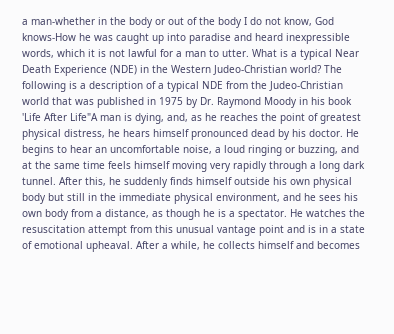a man-whether in the body or out of the body I do not know, God knows-How he was caught up into paradise and heard inexpressible words, which it is not lawful for a man to utter. What is a typical Near Death Experience (NDE) in the Western Judeo-Christian world? The following is a description of a typical NDE from the Judeo-Christian world that was published in 1975 by Dr. Raymond Moody in his book 'Life After Life"A man is dying, and, as he reaches the point of greatest physical distress, he hears himself pronounced dead by his doctor. He begins to hear an uncomfortable noise, a loud ringing or buzzing, and at the same time feels himself moving very rapidly through a long dark tunnel. After this, he suddenly finds himself outside his own physical body but still in the immediate physical environment, and he sees his own body from a distance, as though he is a spectator. He watches the resuscitation attempt from this unusual vantage point and is in a state of emotional upheaval. After a while, he collects himself and becomes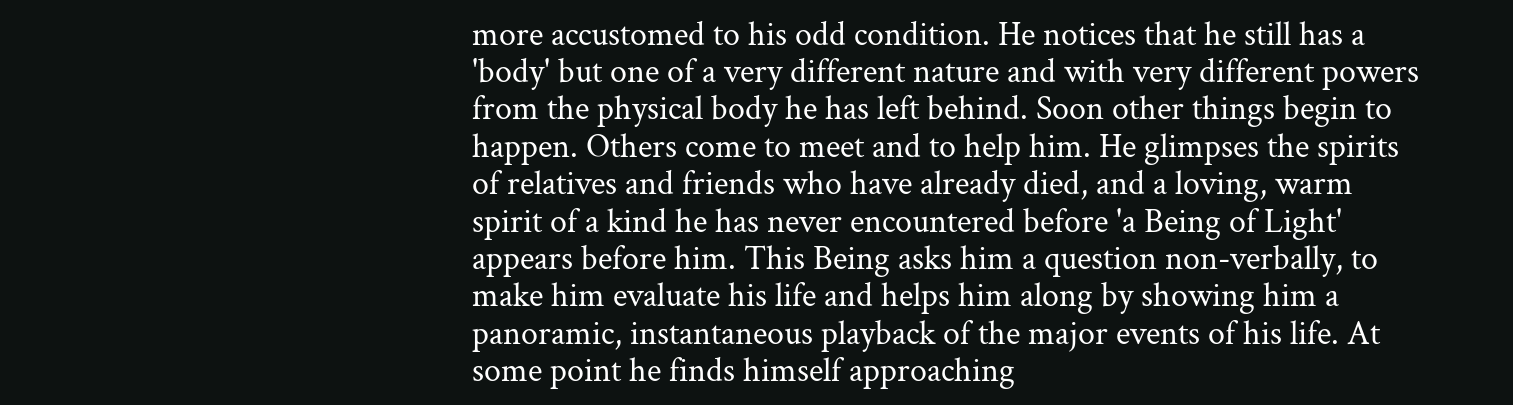more accustomed to his odd condition. He notices that he still has a 'body' but one of a very different nature and with very different powers from the physical body he has left behind. Soon other things begin to happen. Others come to meet and to help him. He glimpses the spirits of relatives and friends who have already died, and a loving, warm spirit of a kind he has never encountered before 'a Being of Light' appears before him. This Being asks him a question non-verbally, to make him evaluate his life and helps him along by showing him a panoramic, instantaneous playback of the major events of his life. At some point he finds himself approaching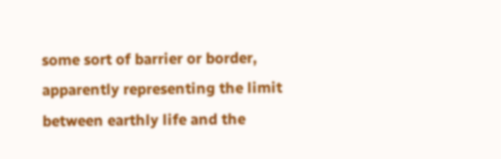some sort of barrier or border, apparently representing the limit between earthly life and the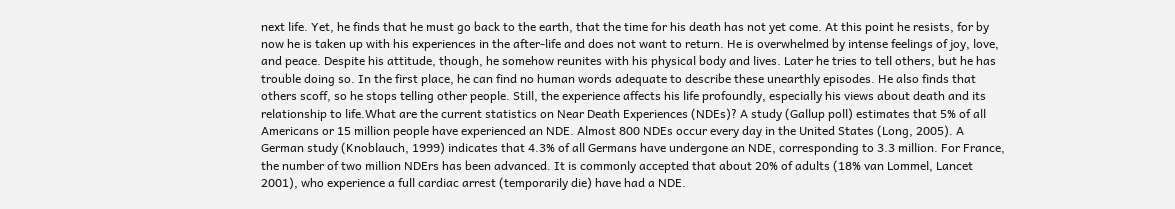next life. Yet, he finds that he must go back to the earth, that the time for his death has not yet come. At this point he resists, for by now he is taken up with his experiences in the after-life and does not want to return. He is overwhelmed by intense feelings of joy, love, and peace. Despite his attitude, though, he somehow reunites with his physical body and lives. Later he tries to tell others, but he has trouble doing so. In the first place, he can find no human words adequate to describe these unearthly episodes. He also finds that others scoff, so he stops telling other people. Still, the experience affects his life profoundly, especially his views about death and its relationship to life.What are the current statistics on Near Death Experiences (NDEs)? A study (Gallup poll) estimates that 5% of all Americans or 15 million people have experienced an NDE. Almost 800 NDEs occur every day in the United States (Long, 2005). A German study (Knoblauch, 1999) indicates that 4.3% of all Germans have undergone an NDE, corresponding to 3.3 million. For France, the number of two million NDErs has been advanced. It is commonly accepted that about 20% of adults (18% van Lommel, Lancet 2001), who experience a full cardiac arrest (temporarily die) have had a NDE.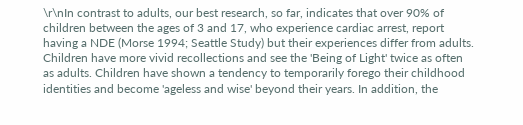\r\nIn contrast to adults, our best research, so far, indicates that over 90% of children between the ages of 3 and 17, who experience cardiac arrest, report having a NDE (Morse 1994; Seattle Study) but their experiences differ from adults. Children have more vivid recollections and see the 'Being of Light' twice as often as adults. Children have shown a tendency to temporarily forego their childhood identities and become 'ageless and wise' beyond their years. In addition, the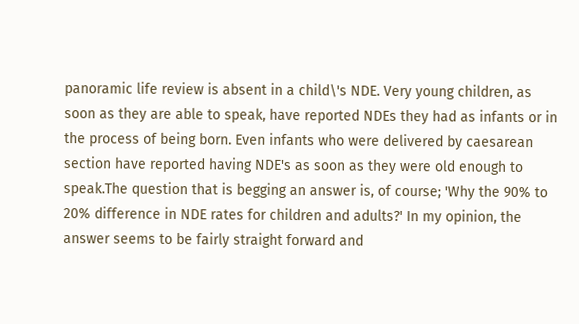panoramic life review is absent in a child\'s NDE. Very young children, as soon as they are able to speak, have reported NDEs they had as infants or in the process of being born. Even infants who were delivered by caesarean section have reported having NDE's as soon as they were old enough to speak.The question that is begging an answer is, of course; 'Why the 90% to 20% difference in NDE rates for children and adults?' In my opinion, the answer seems to be fairly straight forward and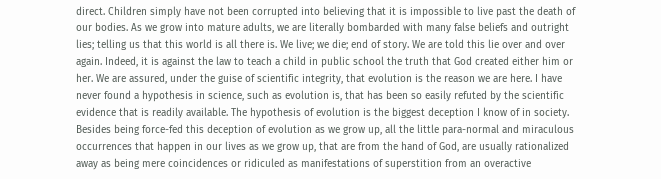direct. Children simply have not been corrupted into believing that it is impossible to live past the death of our bodies. As we grow into mature adults, we are literally bombarded with many false beliefs and outright lies; telling us that this world is all there is. We live; we die; end of story. We are told this lie over and over again. Indeed, it is against the law to teach a child in public school the truth that God created either him or her. We are assured, under the guise of scientific integrity, that evolution is the reason we are here. I have never found a hypothesis in science, such as evolution is, that has been so easily refuted by the scientific evidence that is readily available. The hypothesis of evolution is the biggest deception I know of in society. Besides being force-fed this deception of evolution as we grow up, all the little para-normal and miraculous occurrences that happen in our lives as we grow up, that are from the hand of God, are usually rationalized away as being mere coincidences or ridiculed as manifestations of superstition from an overactive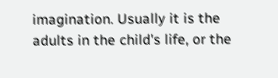imagination. Usually it is the adults in the child's life, or the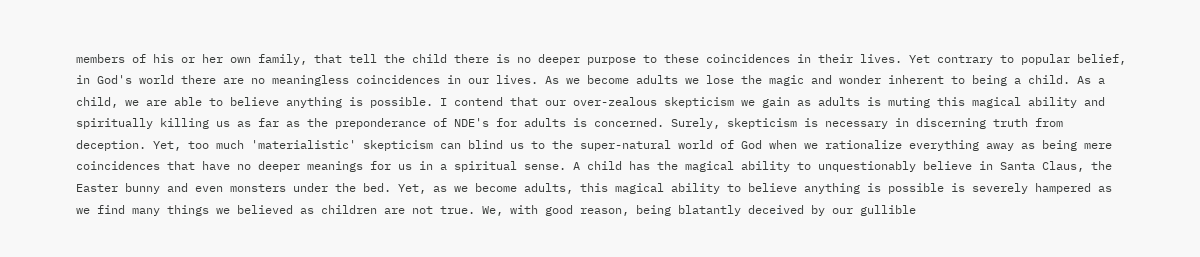members of his or her own family, that tell the child there is no deeper purpose to these coincidences in their lives. Yet contrary to popular belief, in God's world there are no meaningless coincidences in our lives. As we become adults we lose the magic and wonder inherent to being a child. As a child, we are able to believe anything is possible. I contend that our over-zealous skepticism we gain as adults is muting this magical ability and spiritually killing us as far as the preponderance of NDE's for adults is concerned. Surely, skepticism is necessary in discerning truth from deception. Yet, too much 'materialistic' skepticism can blind us to the super-natural world of God when we rationalize everything away as being mere coincidences that have no deeper meanings for us in a spiritual sense. A child has the magical ability to unquestionably believe in Santa Claus, the Easter bunny and even monsters under the bed. Yet, as we become adults, this magical ability to believe anything is possible is severely hampered as we find many things we believed as children are not true. We, with good reason, being blatantly deceived by our gullible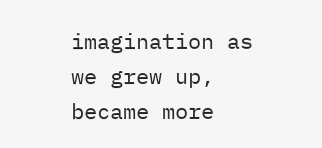imagination as we grew up, became more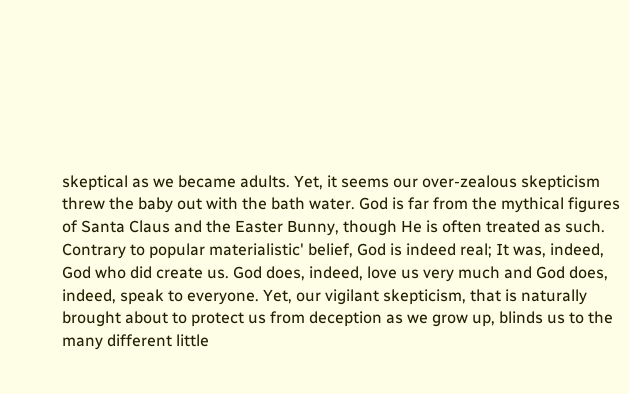skeptical as we became adults. Yet, it seems our over-zealous skepticism threw the baby out with the bath water. God is far from the mythical figures of Santa Claus and the Easter Bunny, though He is often treated as such. Contrary to popular materialistic' belief, God is indeed real; It was, indeed, God who did create us. God does, indeed, love us very much and God does, indeed, speak to everyone. Yet, our vigilant skepticism, that is naturally brought about to protect us from deception as we grow up, blinds us to the many different little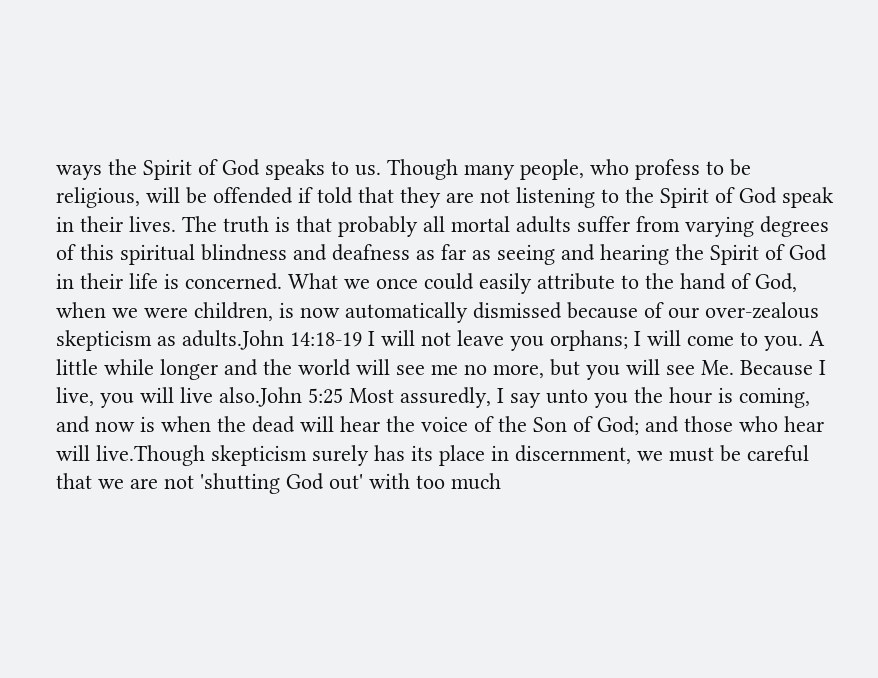ways the Spirit of God speaks to us. Though many people, who profess to be religious, will be offended if told that they are not listening to the Spirit of God speak in their lives. The truth is that probably all mortal adults suffer from varying degrees of this spiritual blindness and deafness as far as seeing and hearing the Spirit of God in their life is concerned. What we once could easily attribute to the hand of God, when we were children, is now automatically dismissed because of our over-zealous skepticism as adults.John 14:18-19 I will not leave you orphans; I will come to you. A little while longer and the world will see me no more, but you will see Me. Because I live, you will live also.John 5:25 Most assuredly, I say unto you the hour is coming, and now is when the dead will hear the voice of the Son of God; and those who hear will live.Though skepticism surely has its place in discernment, we must be careful that we are not 'shutting God out' with too much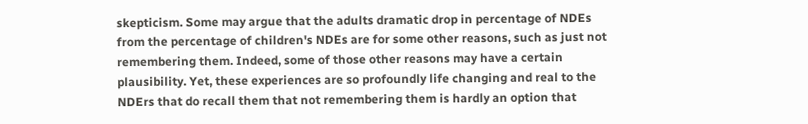skepticism. Some may argue that the adults dramatic drop in percentage of NDEs from the percentage of children's NDEs are for some other reasons, such as just not remembering them. Indeed, some of those other reasons may have a certain plausibility. Yet, these experiences are so profoundly life changing and real to the NDErs that do recall them that not remembering them is hardly an option that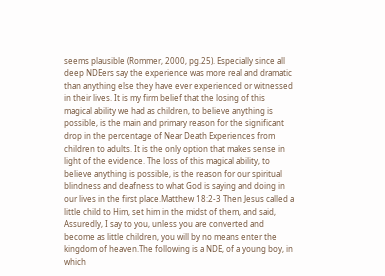seems plausible (Rommer, 2000, pg.25). Especially since all deep NDEers say the experience was more real and dramatic than anything else they have ever experienced or witnessed in their lives. It is my firm belief that the losing of this magical ability we had as children, to believe anything is possible, is the main and primary reason for the significant drop in the percentage of Near Death Experiences from children to adults. It is the only option that makes sense in light of the evidence. The loss of this magical ability, to believe anything is possible, is the reason for our spiritual blindness and deafness to what God is saying and doing in our lives in the first place.Matthew 18:2-3 Then Jesus called a little child to Him, set him in the midst of them, and said, Assuredly, I say to you, unless you are converted and become as little children, you will by no means enter the kingdom of heaven.The following is a NDE, of a young boy, in which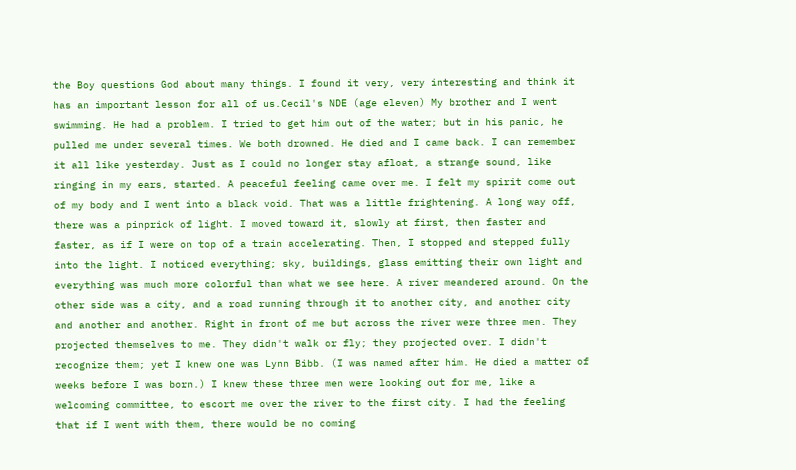the Boy questions God about many things. I found it very, very interesting and think it has an important lesson for all of us.Cecil's NDE (age eleven) My brother and I went swimming. He had a problem. I tried to get him out of the water; but in his panic, he pulled me under several times. We both drowned. He died and I came back. I can remember it all like yesterday. Just as I could no longer stay afloat, a strange sound, like ringing in my ears, started. A peaceful feeling came over me. I felt my spirit come out of my body and I went into a black void. That was a little frightening. A long way off, there was a pinprick of light. I moved toward it, slowly at first, then faster and faster, as if I were on top of a train accelerating. Then, I stopped and stepped fully into the light. I noticed everything; sky, buildings, glass emitting their own light and everything was much more colorful than what we see here. A river meandered around. On the other side was a city, and a road running through it to another city, and another city and another and another. Right in front of me but across the river were three men. They projected themselves to me. They didn't walk or fly; they projected over. I didn't recognize them; yet I knew one was Lynn Bibb. (I was named after him. He died a matter of weeks before I was born.) I knew these three men were looking out for me, like a welcoming committee, to escort me over the river to the first city. I had the feeling that if I went with them, there would be no coming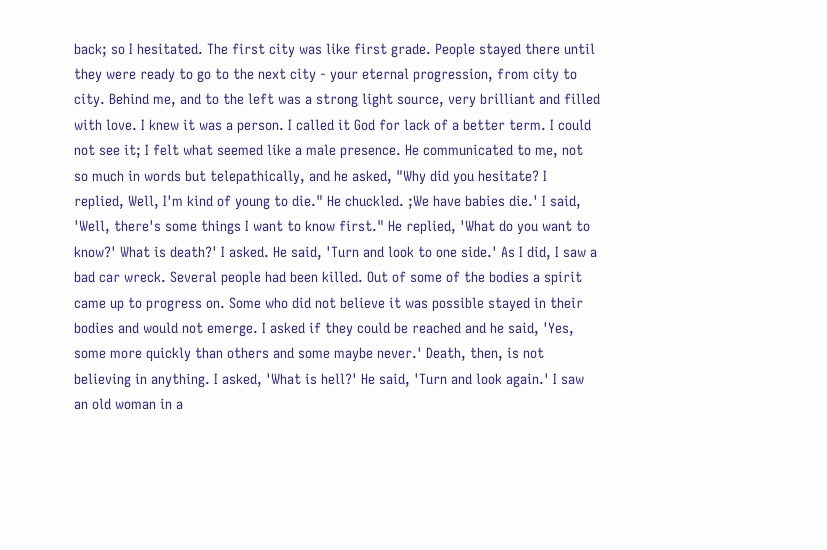back; so I hesitated. The first city was like first grade. People stayed there until they were ready to go to the next city - your eternal progression, from city to city. Behind me, and to the left was a strong light source, very brilliant and filled with love. I knew it was a person. I called it God for lack of a better term. I could not see it; I felt what seemed like a male presence. He communicated to me, not so much in words but telepathically, and he asked, "Why did you hesitate? I replied, Well, I'm kind of young to die." He chuckled. ;We have babies die.' I said, 'Well, there's some things I want to know first." He replied, 'What do you want to know?' What is death?' I asked. He said, 'Turn and look to one side.' As I did, I saw a bad car wreck. Several people had been killed. Out of some of the bodies a spirit came up to progress on. Some who did not believe it was possible stayed in their bodies and would not emerge. I asked if they could be reached and he said, 'Yes, some more quickly than others and some maybe never.' Death, then, is not believing in anything. I asked, 'What is hell?' He said, 'Turn and look again.' I saw an old woman in a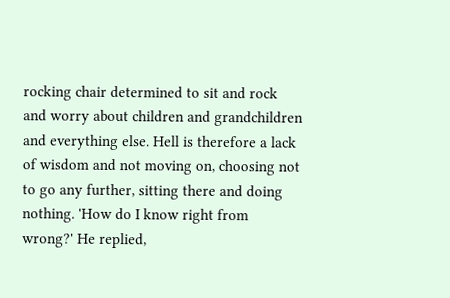rocking chair determined to sit and rock and worry about children and grandchildren and everything else. Hell is therefore a lack of wisdom and not moving on, choosing not to go any further, sitting there and doing nothing. 'How do I know right from wrong?' He replied,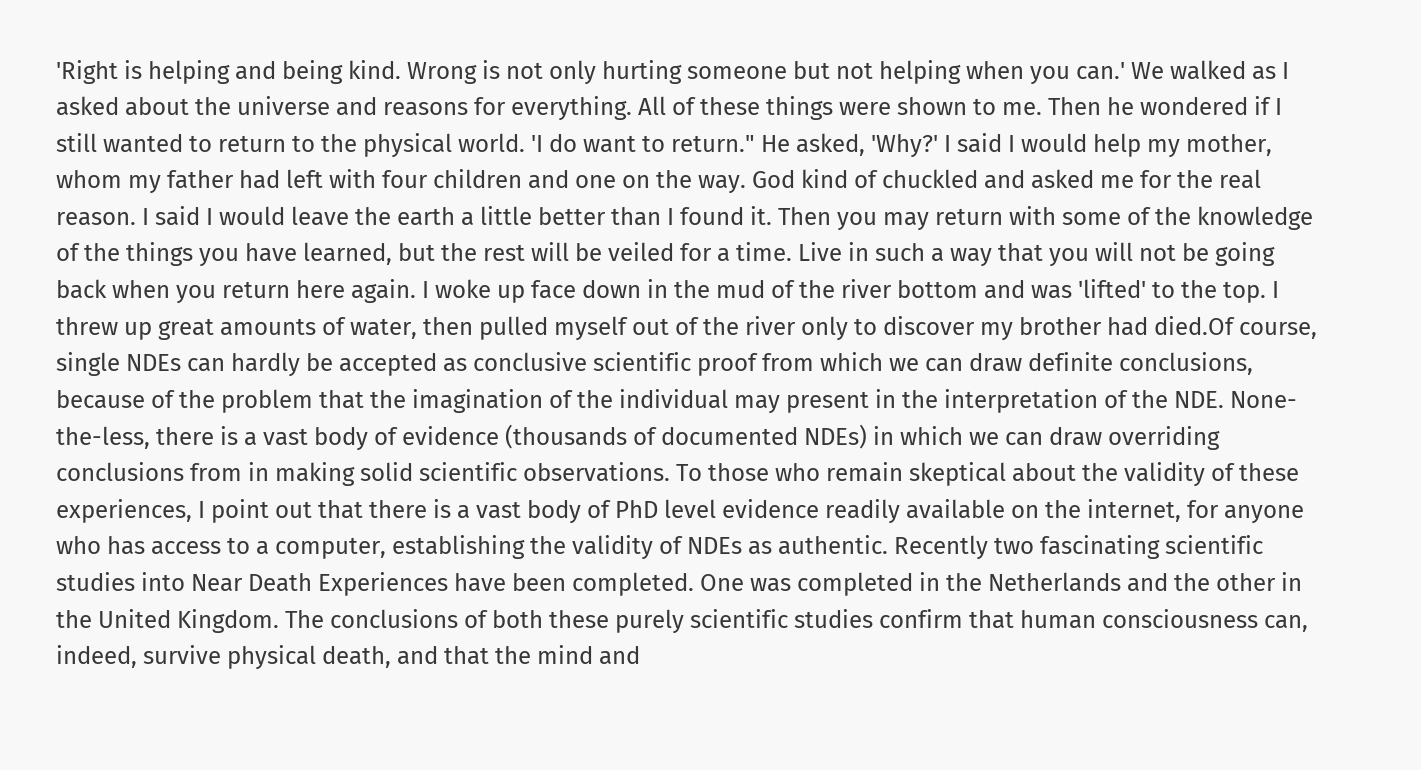'Right is helping and being kind. Wrong is not only hurting someone but not helping when you can.' We walked as I asked about the universe and reasons for everything. All of these things were shown to me. Then he wondered if I still wanted to return to the physical world. 'I do want to return." He asked, 'Why?' I said I would help my mother, whom my father had left with four children and one on the way. God kind of chuckled and asked me for the real reason. I said I would leave the earth a little better than I found it. Then you may return with some of the knowledge of the things you have learned, but the rest will be veiled for a time. Live in such a way that you will not be going back when you return here again. I woke up face down in the mud of the river bottom and was 'lifted' to the top. I threw up great amounts of water, then pulled myself out of the river only to discover my brother had died.Of course, single NDEs can hardly be accepted as conclusive scientific proof from which we can draw definite conclusions, because of the problem that the imagination of the individual may present in the interpretation of the NDE. None-the-less, there is a vast body of evidence (thousands of documented NDEs) in which we can draw overriding conclusions from in making solid scientific observations. To those who remain skeptical about the validity of these experiences, I point out that there is a vast body of PhD level evidence readily available on the internet, for anyone who has access to a computer, establishing the validity of NDEs as authentic. Recently two fascinating scientific studies into Near Death Experiences have been completed. One was completed in the Netherlands and the other in the United Kingdom. The conclusions of both these purely scientific studies confirm that human consciousness can, indeed, survive physical death, and that the mind and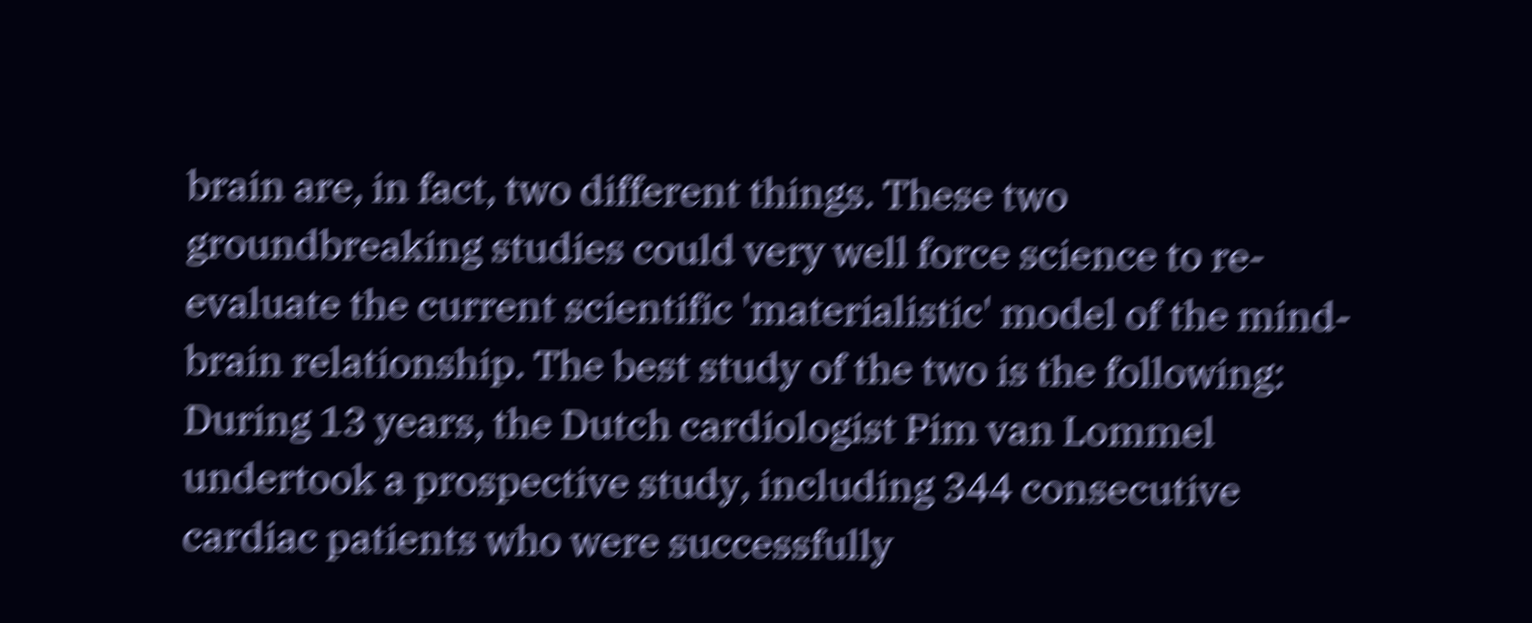brain are, in fact, two different things. These two groundbreaking studies could very well force science to re-evaluate the current scientific 'materialistic' model of the mind-brain relationship. The best study of the two is the following: During 13 years, the Dutch cardiologist Pim van Lommel undertook a prospective study, including 344 consecutive cardiac patients who were successfully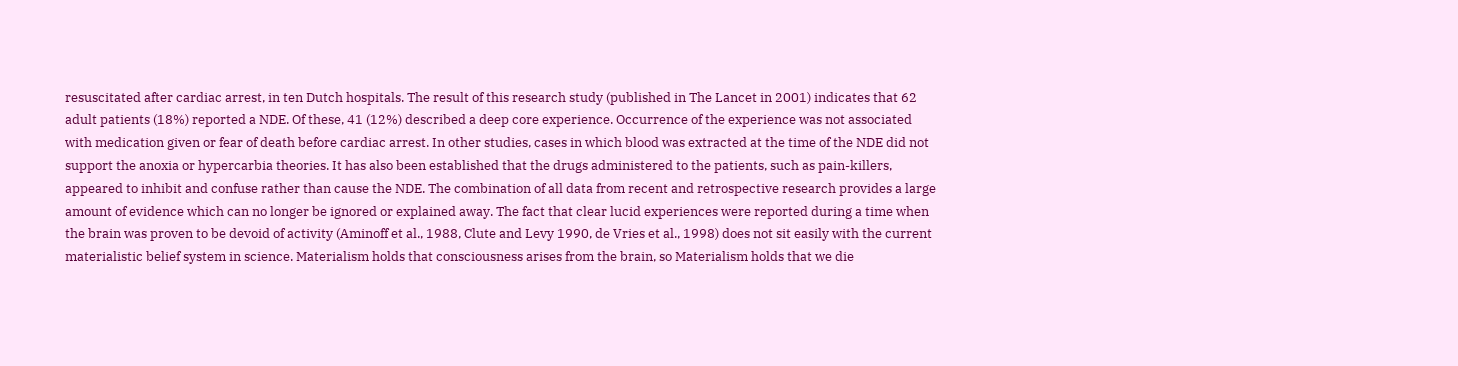resuscitated after cardiac arrest, in ten Dutch hospitals. The result of this research study (published in The Lancet in 2001) indicates that 62 adult patients (18%) reported a NDE. Of these, 41 (12%) described a deep core experience. Occurrence of the experience was not associated with medication given or fear of death before cardiac arrest. In other studies, cases in which blood was extracted at the time of the NDE did not support the anoxia or hypercarbia theories. It has also been established that the drugs administered to the patients, such as pain-killers, appeared to inhibit and confuse rather than cause the NDE. The combination of all data from recent and retrospective research provides a large amount of evidence which can no longer be ignored or explained away. The fact that clear lucid experiences were reported during a time when the brain was proven to be devoid of activity (Aminoff et al., 1988, Clute and Levy 1990, de Vries et al., 1998) does not sit easily with the current materialistic belief system in science. Materialism holds that consciousness arises from the brain, so Materialism holds that we die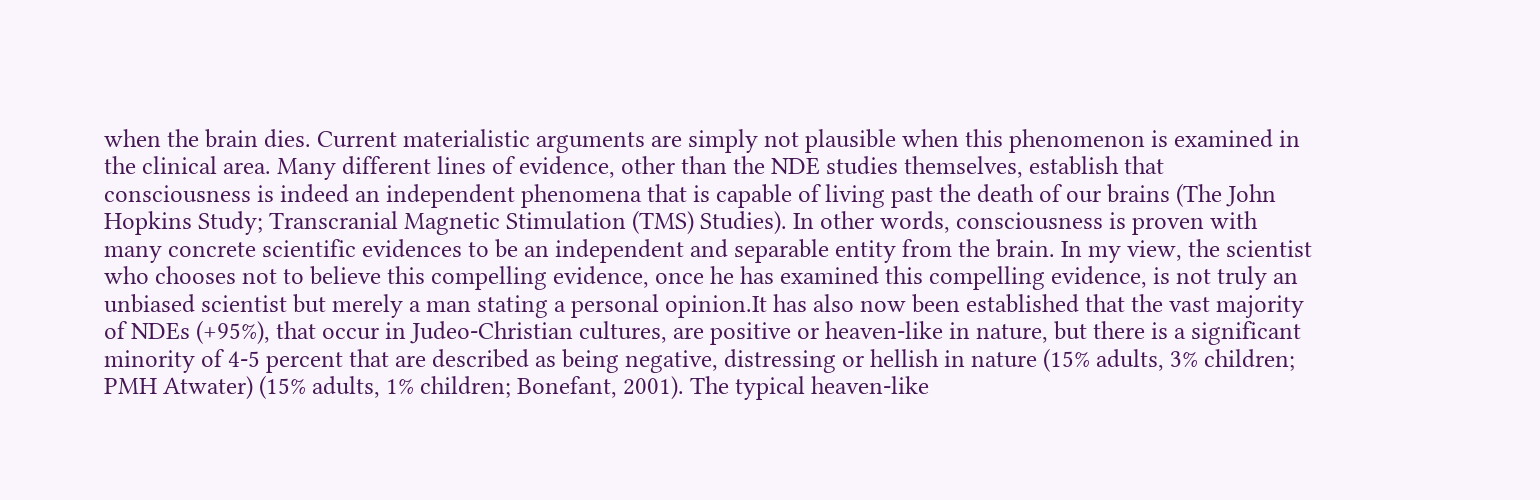when the brain dies. Current materialistic arguments are simply not plausible when this phenomenon is examined in the clinical area. Many different lines of evidence, other than the NDE studies themselves, establish that consciousness is indeed an independent phenomena that is capable of living past the death of our brains (The John Hopkins Study; Transcranial Magnetic Stimulation (TMS) Studies). In other words, consciousness is proven with many concrete scientific evidences to be an independent and separable entity from the brain. In my view, the scientist who chooses not to believe this compelling evidence, once he has examined this compelling evidence, is not truly an unbiased scientist but merely a man stating a personal opinion.It has also now been established that the vast majority of NDEs (+95%), that occur in Judeo-Christian cultures, are positive or heaven-like in nature, but there is a significant minority of 4-5 percent that are described as being negative, distressing or hellish in nature (15% adults, 3% children; PMH Atwater) (15% adults, 1% children; Bonefant, 2001). The typical heaven-like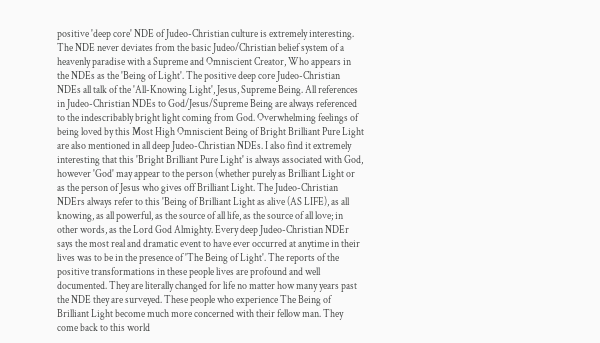positive 'deep core' NDE of Judeo-Christian culture is extremely interesting. The NDE never deviates from the basic Judeo/Christian belief system of a heavenly paradise with a Supreme and Omniscient Creator, Who appears in the NDEs as the 'Being of Light'. The positive deep core Judeo-Christian NDEs all talk of the 'All-Knowing Light', Jesus, Supreme Being. All references in Judeo-Christian NDEs to God/Jesus/Supreme Being are always referenced to the indescribably bright light coming from God. Overwhelming feelings of being loved by this Most High Omniscient Being of Bright Brilliant Pure Light are also mentioned in all deep Judeo-Christian NDEs. I also find it extremely interesting that this 'Bright Brilliant Pure Light' is always associated with God, however 'God' may appear to the person (whether purely as Brilliant Light or as the person of Jesus who gives off Brilliant Light. The Judeo-Christian NDErs always refer to this 'Being of Brilliant Light as alive (AS LIFE), as all knowing, as all powerful, as the source of all life, as the source of all love; in other words, as the Lord God Almighty. Every deep Judeo-Christian NDEr says the most real and dramatic event to have ever occurred at anytime in their lives was to be in the presence of 'The Being of Light'. The reports of the positive transformations in these people lives are profound and well documented. They are literally changed for life no matter how many years past the NDE they are surveyed. These people who experience The Being of Brilliant Light become much more concerned with their fellow man. They come back to this world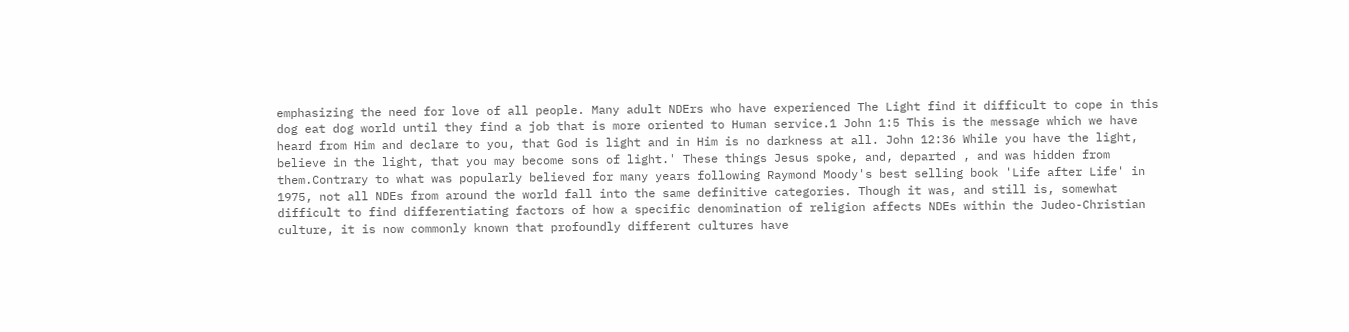emphasizing the need for love of all people. Many adult NDErs who have experienced The Light find it difficult to cope in this dog eat dog world until they find a job that is more oriented to Human service.1 John 1:5 This is the message which we have heard from Him and declare to you, that God is light and in Him is no darkness at all. John 12:36 While you have the light, believe in the light, that you may become sons of light.' These things Jesus spoke, and, departed , and was hidden from them.Contrary to what was popularly believed for many years following Raymond Moody's best selling book 'Life after Life' in 1975, not all NDEs from around the world fall into the same definitive categories. Though it was, and still is, somewhat difficult to find differentiating factors of how a specific denomination of religion affects NDEs within the Judeo-Christian culture, it is now commonly known that profoundly different cultures have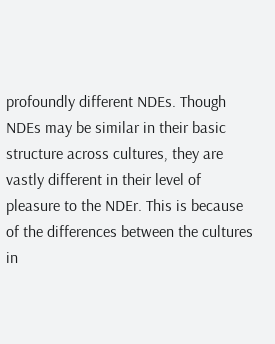profoundly different NDEs. Though NDEs may be similar in their basic structure across cultures, they are vastly different in their level of pleasure to the NDEr. This is because of the differences between the cultures in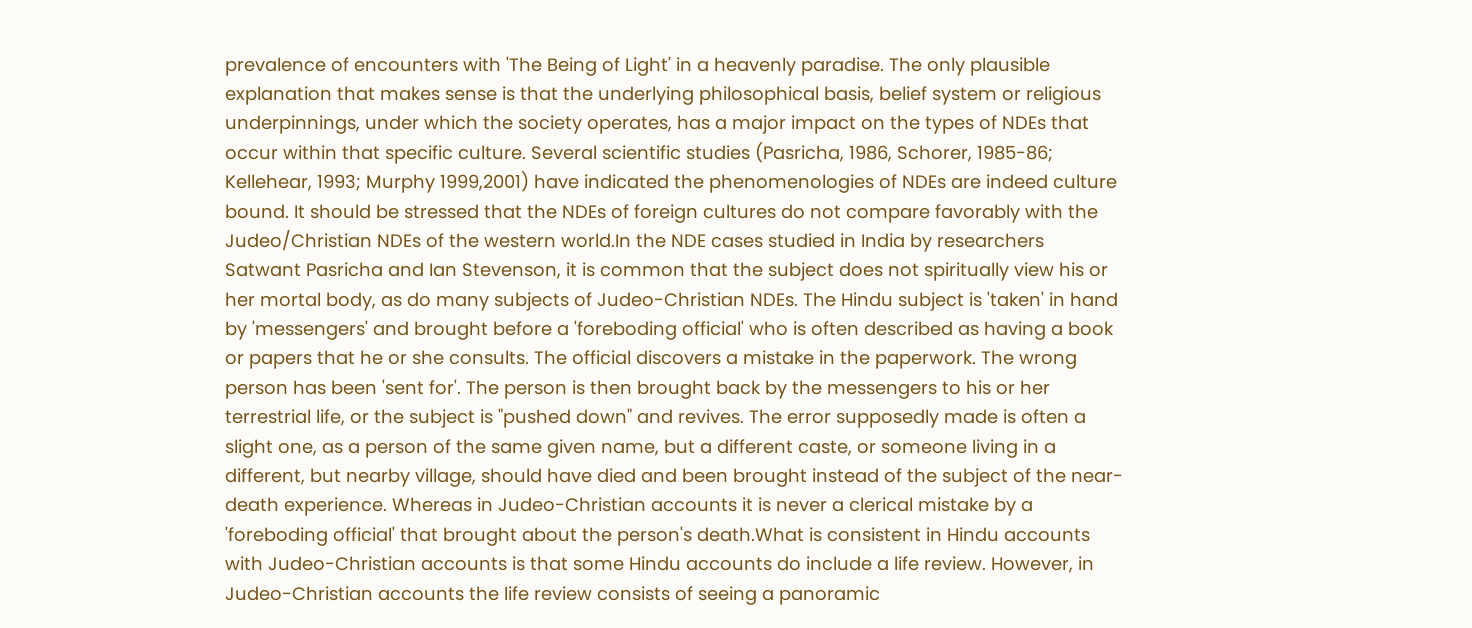prevalence of encounters with 'The Being of Light' in a heavenly paradise. The only plausible explanation that makes sense is that the underlying philosophical basis, belief system or religious underpinnings, under which the society operates, has a major impact on the types of NDEs that occur within that specific culture. Several scientific studies (Pasricha, 1986, Schorer, 1985-86; Kellehear, 1993; Murphy 1999,2001) have indicated the phenomenologies of NDEs are indeed culture bound. It should be stressed that the NDEs of foreign cultures do not compare favorably with the Judeo/Christian NDEs of the western world.In the NDE cases studied in India by researchers Satwant Pasricha and Ian Stevenson, it is common that the subject does not spiritually view his or her mortal body, as do many subjects of Judeo-Christian NDEs. The Hindu subject is 'taken' in hand by 'messengers' and brought before a 'foreboding official' who is often described as having a book or papers that he or she consults. The official discovers a mistake in the paperwork. The wrong person has been 'sent for'. The person is then brought back by the messengers to his or her terrestrial life, or the subject is "pushed down" and revives. The error supposedly made is often a slight one, as a person of the same given name, but a different caste, or someone living in a different, but nearby village, should have died and been brought instead of the subject of the near-death experience. Whereas in Judeo-Christian accounts it is never a clerical mistake by a 'foreboding official' that brought about the person's death.What is consistent in Hindu accounts with Judeo-Christian accounts is that some Hindu accounts do include a life review. However, in Judeo-Christian accounts the life review consists of seeing a panoramic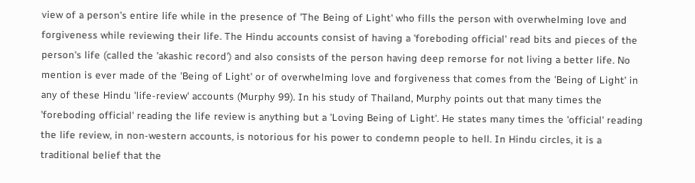view of a person's entire life while in the presence of 'The Being of Light' who fills the person with overwhelming love and forgiveness while reviewing their life. The Hindu accounts consist of having a 'foreboding official' read bits and pieces of the person's life (called the 'akashic record') and also consists of the person having deep remorse for not living a better life. No mention is ever made of the 'Being of Light' or of overwhelming love and forgiveness that comes from the 'Being of Light' in any of these Hindu 'life-review' accounts (Murphy 99). In his study of Thailand, Murphy points out that many times the 'foreboding official' reading the life review is anything but a 'Loving Being of Light'. He states many times the 'official' reading the life review, in non-western accounts, is notorious for his power to condemn people to hell. In Hindu circles, it is a traditional belief that the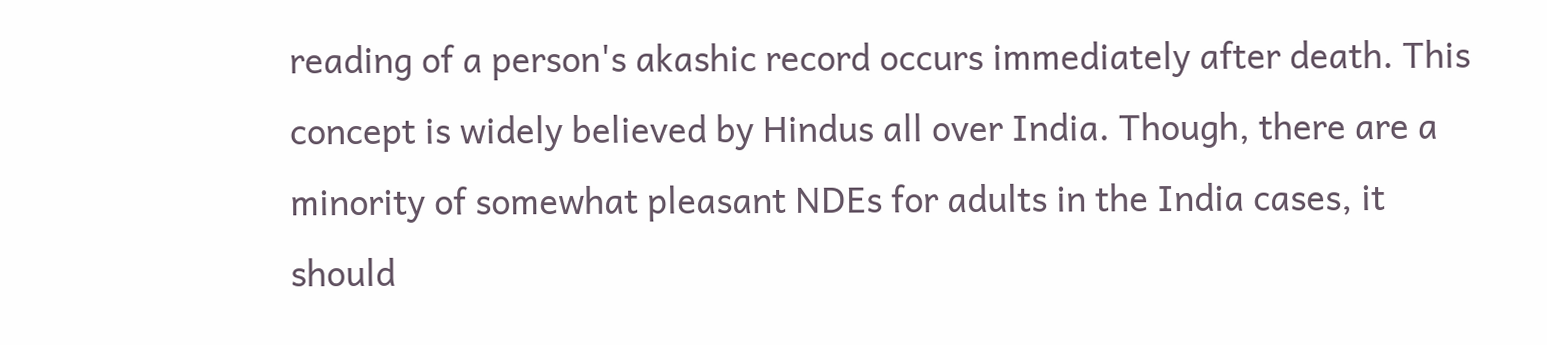reading of a person's akashic record occurs immediately after death. This concept is widely believed by Hindus all over India. Though, there are a minority of somewhat pleasant NDEs for adults in the India cases, it should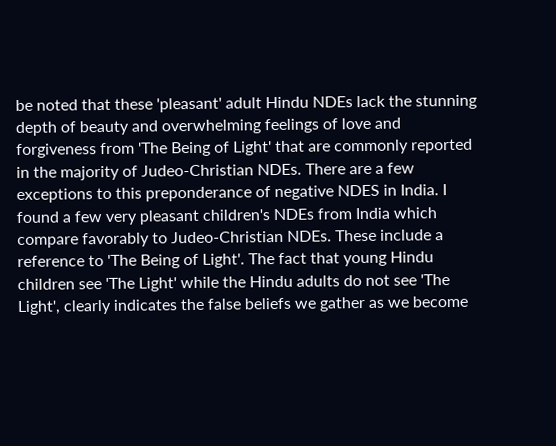be noted that these 'pleasant' adult Hindu NDEs lack the stunning depth of beauty and overwhelming feelings of love and forgiveness from 'The Being of Light' that are commonly reported in the majority of Judeo-Christian NDEs. There are a few exceptions to this preponderance of negative NDES in India. I found a few very pleasant children's NDEs from India which compare favorably to Judeo-Christian NDEs. These include a reference to 'The Being of Light'. The fact that young Hindu children see 'The Light' while the Hindu adults do not see 'The Light', clearly indicates the false beliefs we gather as we become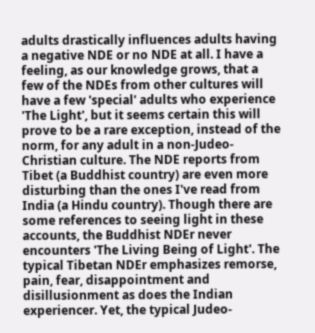adults drastically influences adults having a negative NDE or no NDE at all. I have a feeling, as our knowledge grows, that a few of the NDEs from other cultures will have a few 'special' adults who experience 'The Light', but it seems certain this will prove to be a rare exception, instead of the norm, for any adult in a non-Judeo-Christian culture. The NDE reports from Tibet (a Buddhist country) are even more disturbing than the ones I've read from India (a Hindu country). Though there are some references to seeing light in these accounts, the Buddhist NDEr never encounters 'The Living Being of Light'. The typical Tibetan NDEr emphasizes remorse, pain, fear, disappointment and disillusionment as does the Indian experiencer. Yet, the typical Judeo-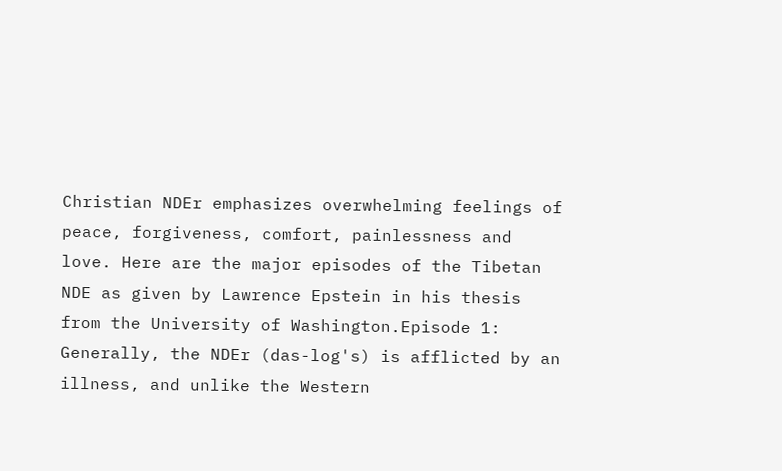Christian NDEr emphasizes overwhelming feelings of peace, forgiveness, comfort, painlessness and love. Here are the major episodes of the Tibetan NDE as given by Lawrence Epstein in his thesis from the University of Washington.Episode 1: Generally, the NDEr (das-log's) is afflicted by an illness, and unlike the Western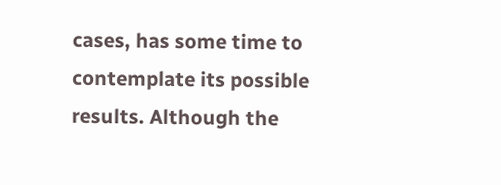cases, has some time to contemplate its possible results. Although the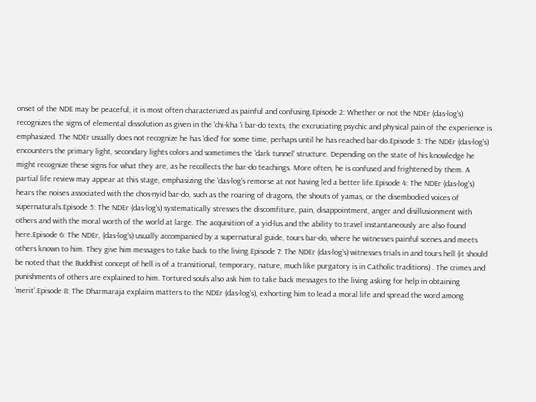onset of the NDE may be peaceful, it is most often characterized as painful and confusing.Episode 2: Whether or not the NDEr (das-log's) recognizes the signs of elemental dissolution as given in the 'chi-kha 'i bar-do texts, the excruciating psychic and physical pain of the experience is emphasized. The NDEr usually does not recognize he has 'died' for some time, perhaps until he has reached bar-do.Episode 3: The NDEr (das-log's) encounters the primary light, secondary lights colors and sometimes the 'dark tunnel' structure. Depending on the state of his knowledge he might recognize these signs for what they are, as he recollects the bar-do teachings. More often, he is confused and frightened by them. A partial life review may appear at this stage, emphasizing the 'das-log's remorse at not having led a better life.Episode 4: The NDEr (das-log's) hears the noises associated with the chos-nyid bar-do, such as the roaring of dragons, the shouts of yamas, or the disembodied voices of supernaturals.Episode 5: The NDEr (das-log's) systematically stresses the discomfiture, pain, disappointment, anger and disillusionment with others and with the moral worth of the world at large. The acquisition of a yid-lus and the ability to travel instantaneously are also found here.Episode 6: The NDEr, (das-log's) usually accompanied by a supernatural guide, tours bar-do, where he witnesses painful scenes and meets others known to him. They give him messages to take back to the living.Episode 7: The NDEr (das-log's) witnesses trials in and tours hell (it should be noted that the Buddhist concept of hell is of a transitional, temporary, nature, much like purgatory is in Catholic traditions) . The crimes and punishments of others are explained to him. Tortured souls also ask him to take back messages to the living asking for help in obtaining 'merit'.Episode 8: The Dharmaraja explains matters to the NDEr (das-log's), exhorting him to lead a moral life and spread the word among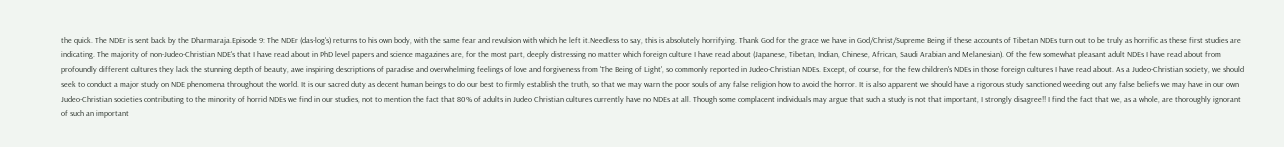the quick. The NDEr is sent back by the Dharmaraja.Episode 9: The NDEr (das-log's) returns to his own body, with the same fear and revulsion with which he left it.Needless to say, this is absolutely horrifying. Thank God for the grace we have in God/Christ/Supreme Being if these accounts of Tibetan NDEs turn out to be truly as horrific as these first studies are indicating. The majority of non-Judeo-Christian NDE's that I have read about in PhD level papers and science magazines are, for the most part, deeply distressing no matter which foreign culture I have read about (Japanese, Tibetan, Indian, Chinese, African, Saudi Arabian and Melanesian). Of the few somewhat pleasant adult NDEs I have read about from profoundly different cultures they lack the stunning depth of beauty, awe inspiring descriptions of paradise and overwhelming feelings of love and forgiveness from 'The Being of Light', so commonly reported in Judeo-Christian NDEs. Except, of course, for the few children's NDEs in those foreign cultures I have read about. As a Judeo-Christian society, we should seek to conduct a major study on NDE phenomena throughout the world. It is our sacred duty as decent human beings to do our best to firmly establish the truth, so that we may warn the poor souls of any false religion how to avoid the horror. It is also apparent we should have a rigorous study sanctioned weeding out any false beliefs we may have in our own Judeo-Christian societies contributing to the minority of horrid NDEs we find in our studies, not to mention the fact that 80% of adults in Judeo Christian cultures currently have no NDEs at all. Though some complacent individuals may argue that such a study is not that important, I strongly disagree!! I find the fact that we, as a whole, are thoroughly ignorant of such an important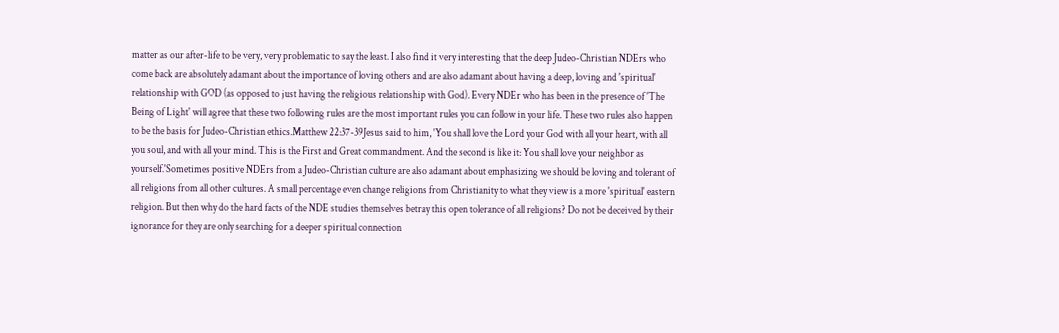matter as our after-life to be very, very problematic to say the least. I also find it very interesting that the deep Judeo-Christian NDErs who come back are absolutely adamant about the importance of loving others and are also adamant about having a deep, loving and 'spiritual' relationship with GOD (as opposed to just having the religious relationship with God). Every NDEr who has been in the presence of 'The Being of Light' will agree that these two following rules are the most important rules you can follow in your life. These two rules also happen to be the basis for Judeo-Christian ethics.Matthew 22:37-39Jesus said to him, 'You shall love the Lord your God with all your heart, with all you soul, and with all your mind. This is the First and Great commandment. And the second is like it: You shall love your neighbor as yourself.'Sometimes positive NDErs from a Judeo-Christian culture are also adamant about emphasizing we should be loving and tolerant of all religions from all other cultures. A small percentage even change religions from Christianity to what they view is a more 'spiritual' eastern religion. But then why do the hard facts of the NDE studies themselves betray this open tolerance of all religions? Do not be deceived by their ignorance for they are only searching for a deeper spiritual connection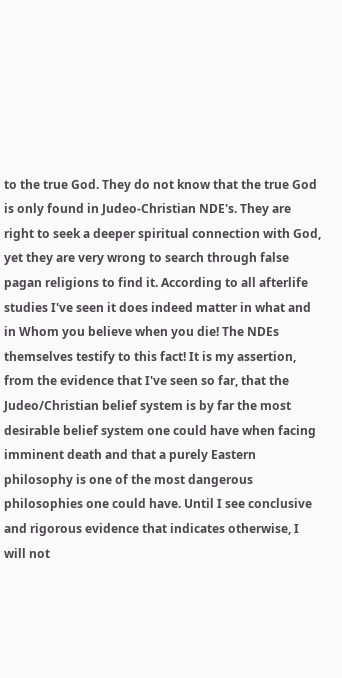to the true God. They do not know that the true God is only found in Judeo-Christian NDE's. They are right to seek a deeper spiritual connection with God, yet they are very wrong to search through false pagan religions to find it. According to all afterlife studies I've seen it does indeed matter in what and in Whom you believe when you die! The NDEs themselves testify to this fact! It is my assertion, from the evidence that I've seen so far, that the Judeo/Christian belief system is by far the most desirable belief system one could have when facing imminent death and that a purely Eastern philosophy is one of the most dangerous philosophies one could have. Until I see conclusive and rigorous evidence that indicates otherwise, I will not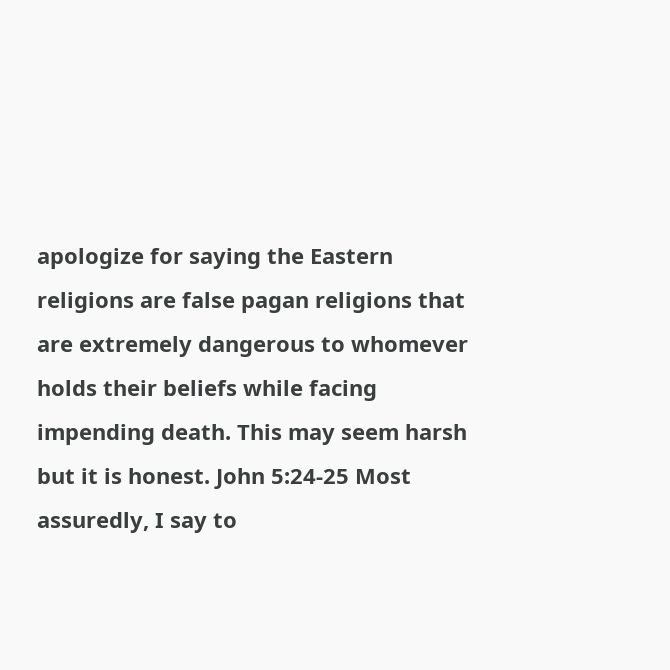apologize for saying the Eastern religions are false pagan religions that are extremely dangerous to whomever holds their beliefs while facing impending death. This may seem harsh but it is honest. John 5:24-25 Most assuredly, I say to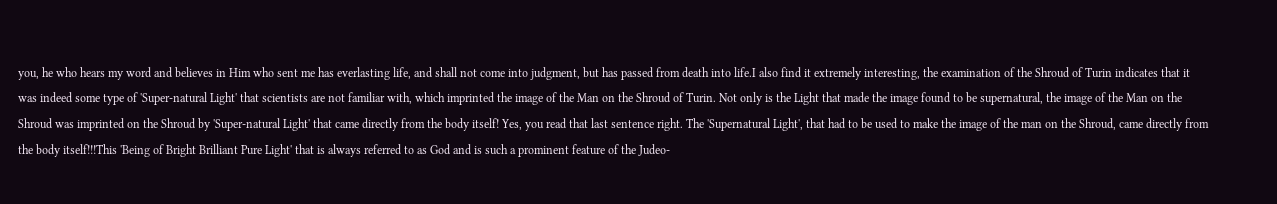you, he who hears my word and believes in Him who sent me has everlasting life, and shall not come into judgment, but has passed from death into life.I also find it extremely interesting, the examination of the Shroud of Turin indicates that it was indeed some type of 'Super-natural Light' that scientists are not familiar with, which imprinted the image of the Man on the Shroud of Turin. Not only is the Light that made the image found to be supernatural, the image of the Man on the Shroud was imprinted on the Shroud by 'Super-natural Light' that came directly from the body itself! Yes, you read that last sentence right. The 'Supernatural Light', that had to be used to make the image of the man on the Shroud, came directly from the body itself!!!This 'Being of Bright Brilliant Pure Light' that is always referred to as God and is such a prominent feature of the Judeo-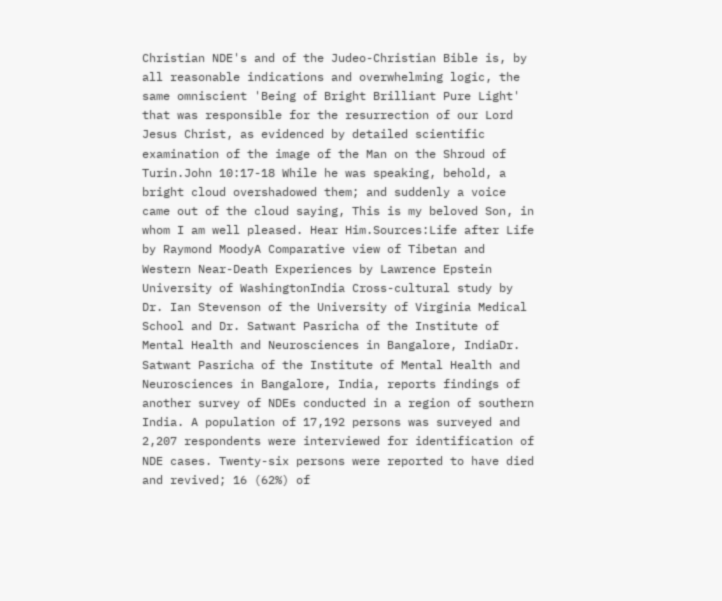Christian NDE's and of the Judeo-Christian Bible is, by all reasonable indications and overwhelming logic, the same omniscient 'Being of Bright Brilliant Pure Light' that was responsible for the resurrection of our Lord Jesus Christ, as evidenced by detailed scientific examination of the image of the Man on the Shroud of Turin.John 10:17-18 While he was speaking, behold, a bright cloud overshadowed them; and suddenly a voice came out of the cloud saying, This is my beloved Son, in whom I am well pleased. Hear Him.Sources:Life after Life by Raymond MoodyA Comparative view of Tibetan and Western Near-Death Experiences by Lawrence Epstein University of WashingtonIndia Cross-cultural study by Dr. Ian Stevenson of the University of Virginia Medical School and Dr. Satwant Pasricha of the Institute of Mental Health and Neurosciences in Bangalore, IndiaDr. Satwant Pasricha of the Institute of Mental Health and Neurosciences in Bangalore, India, reports findings of another survey of NDEs conducted in a region of southern India. A population of 17,192 persons was surveyed and 2,207 respondents were interviewed for identification of NDE cases. Twenty-six persons were reported to have died and revived; 16 (62%) of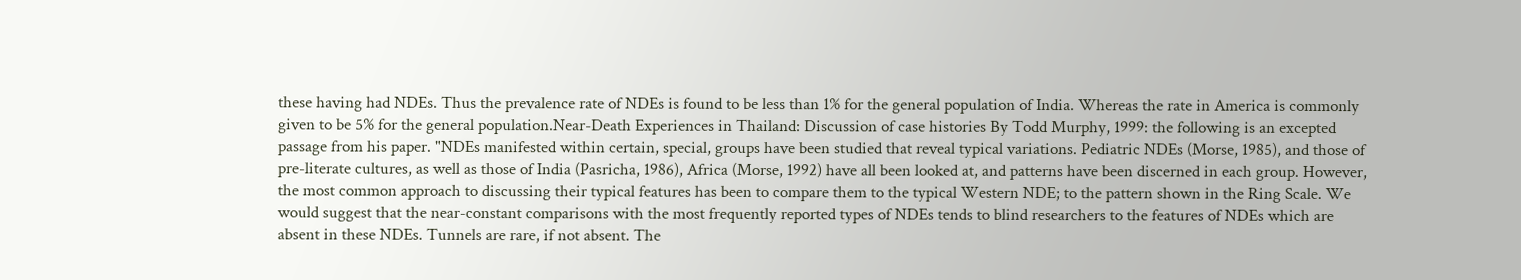these having had NDEs. Thus the prevalence rate of NDEs is found to be less than 1% for the general population of India. Whereas the rate in America is commonly given to be 5% for the general population.Near-Death Experiences in Thailand: Discussion of case histories By Todd Murphy, 1999: the following is an excepted passage from his paper. "NDEs manifested within certain, special, groups have been studied that reveal typical variations. Pediatric NDEs (Morse, 1985), and those of pre-literate cultures, as well as those of India (Pasricha, 1986), Africa (Morse, 1992) have all been looked at, and patterns have been discerned in each group. However, the most common approach to discussing their typical features has been to compare them to the typical Western NDE; to the pattern shown in the Ring Scale. We would suggest that the near-constant comparisons with the most frequently reported types of NDEs tends to blind researchers to the features of NDEs which are absent in these NDEs. Tunnels are rare, if not absent. The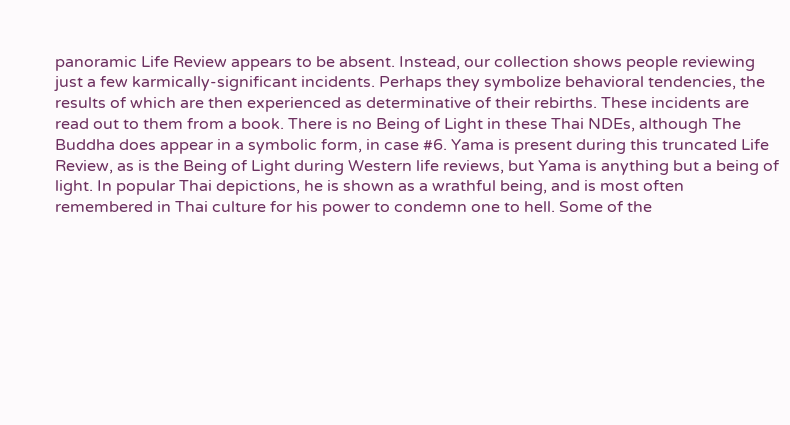panoramic Life Review appears to be absent. Instead, our collection shows people reviewing just a few karmically-significant incidents. Perhaps they symbolize behavioral tendencies, the results of which are then experienced as determinative of their rebirths. These incidents are read out to them from a book. There is no Being of Light in these Thai NDEs, although The Buddha does appear in a symbolic form, in case #6. Yama is present during this truncated Life Review, as is the Being of Light during Western life reviews, but Yama is anything but a being of light. In popular Thai depictions, he is shown as a wrathful being, and is most often remembered in Thai culture for his power to condemn one to hell. Some of the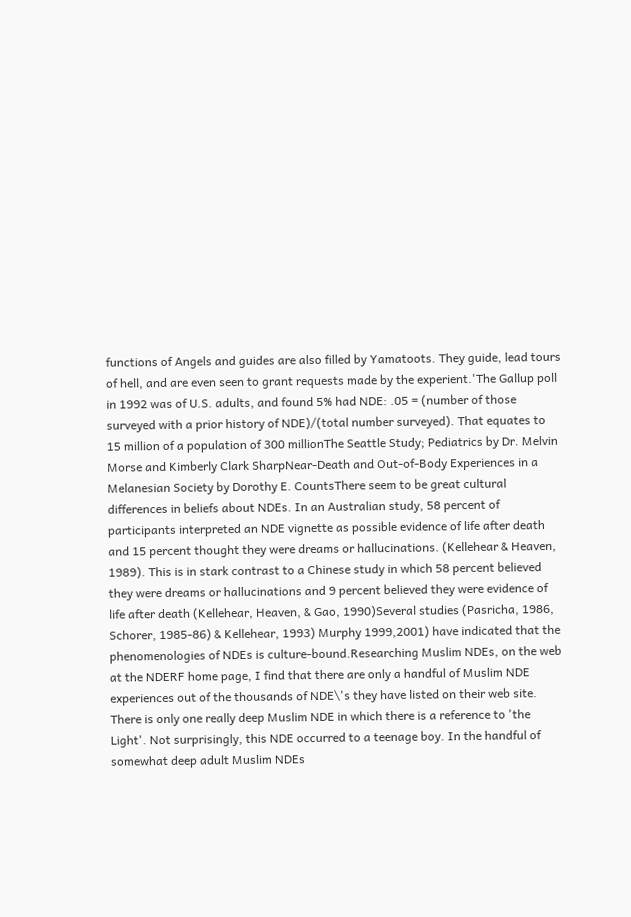functions of Angels and guides are also filled by Yamatoots. They guide, lead tours of hell, and are even seen to grant requests made by the experient.'The Gallup poll in 1992 was of U.S. adults, and found 5% had NDE: .05 = (number of those surveyed with a prior history of NDE)/(total number surveyed). That equates to 15 million of a population of 300 millionThe Seattle Study; Pediatrics by Dr. Melvin Morse and Kimberly Clark SharpNear-Death and Out-of-Body Experiences in a Melanesian Society by Dorothy E. CountsThere seem to be great cultural differences in beliefs about NDEs. In an Australian study, 58 percent of participants interpreted an NDE vignette as possible evidence of life after death and 15 percent thought they were dreams or hallucinations. (Kellehear & Heaven, 1989). This is in stark contrast to a Chinese study in which 58 percent believed they were dreams or hallucinations and 9 percent believed they were evidence of life after death (Kellehear, Heaven, & Gao, 1990)Several studies (Pasricha, 1986, Schorer, 1985-86) & Kellehear, 1993) Murphy 1999,2001) have indicated that the phenomenologies of NDEs is culture-bound.Researching Muslim NDEs, on the web at the NDERF home page, I find that there are only a handful of Muslim NDE experiences out of the thousands of NDE\'s they have listed on their web site. There is only one really deep Muslim NDE in which there is a reference to 'the Light'. Not surprisingly, this NDE occurred to a teenage boy. In the handful of somewhat deep adult Muslim NDEs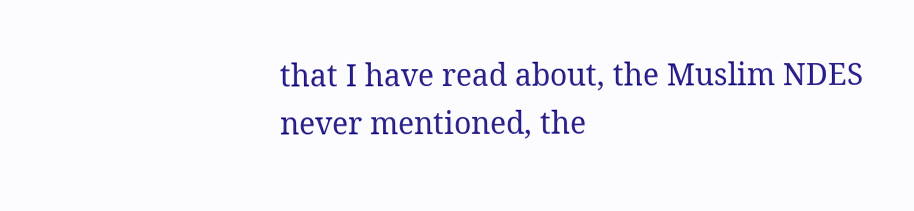that I have read about, the Muslim NDES never mentioned, the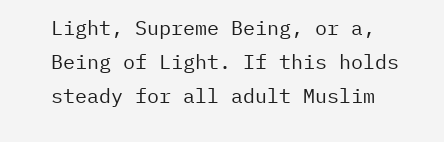Light, Supreme Being, or a, Being of Light. If this holds steady for all adult Muslim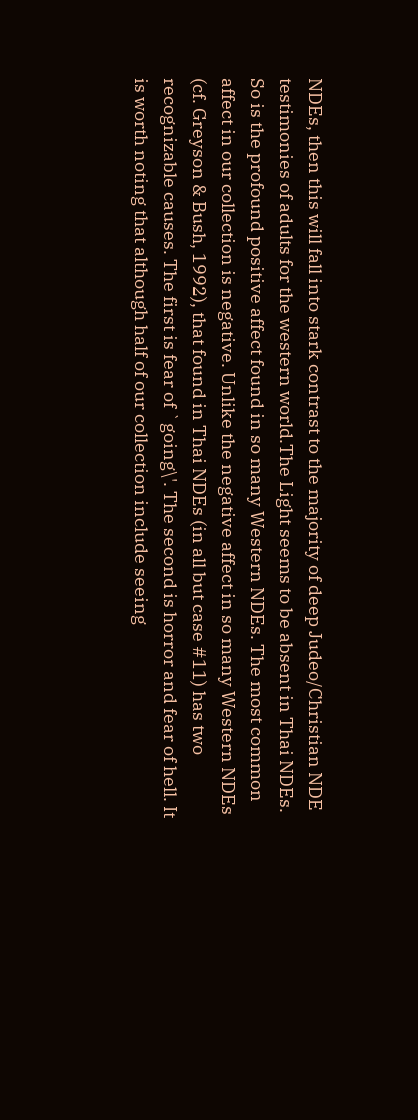NDEs, then this will fall into stark contrast to the majority of deep Judeo/Christian NDE testimonies of adults for the western world.The Light seems to be absent in Thai NDEs. So is the profound positive affect found in so many Western NDEs. The most common affect in our collection is negative. Unlike the negative affect in so many Western NDEs (cf. Greyson & Bush, 1992), that found in Thai NDEs (in all but case #11) has two recognizable causes. The first is fear of `going\'. The second is horror and fear of hell. It is worth noting that although half of our collection include seeing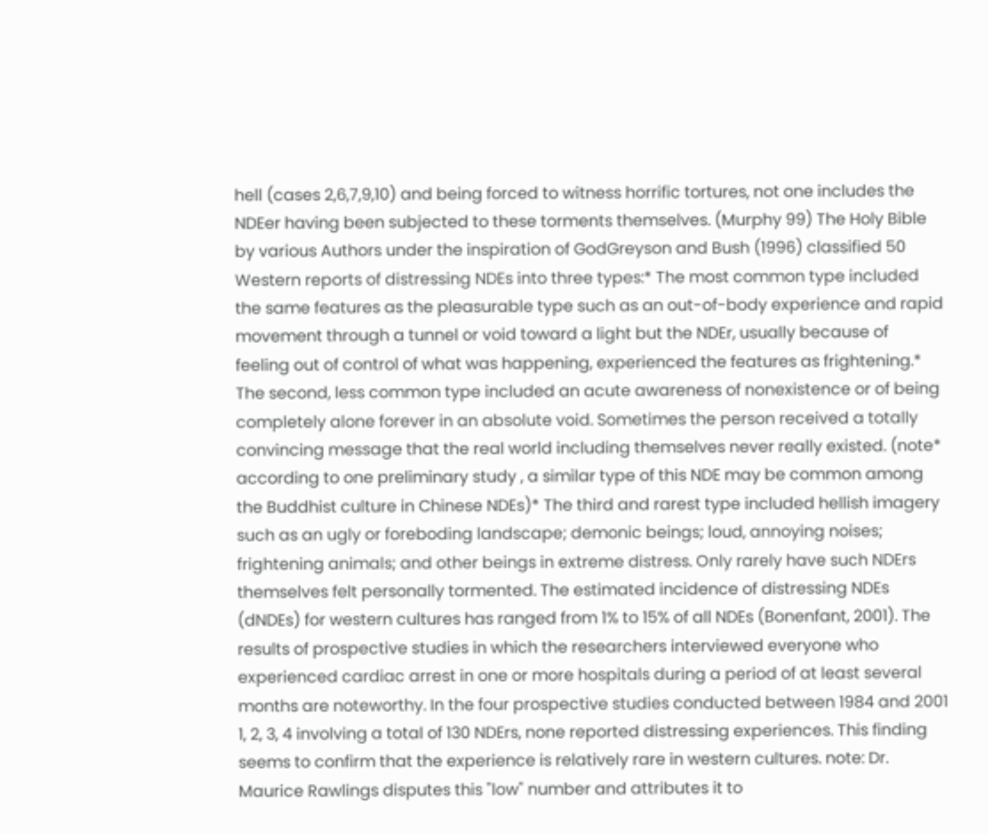hell (cases 2,6,7,9,10) and being forced to witness horrific tortures, not one includes the NDEer having been subjected to these torments themselves. (Murphy 99) The Holy Bible by various Authors under the inspiration of GodGreyson and Bush (1996) classified 50 Western reports of distressing NDEs into three types:* The most common type included the same features as the pleasurable type such as an out-of-body experience and rapid movement through a tunnel or void toward a light but the NDEr, usually because of feeling out of control of what was happening, experienced the features as frightening.* The second, less common type included an acute awareness of nonexistence or of being completely alone forever in an absolute void. Sometimes the person received a totally convincing message that the real world including themselves never really existed. (note* according to one preliminary study , a similar type of this NDE may be common among the Buddhist culture in Chinese NDEs)* The third and rarest type included hellish imagery such as an ugly or foreboding landscape; demonic beings; loud, annoying noises; frightening animals; and other beings in extreme distress. Only rarely have such NDErs themselves felt personally tormented. The estimated incidence of distressing NDEs (dNDEs) for western cultures has ranged from 1% to 15% of all NDEs (Bonenfant, 2001). The results of prospective studies in which the researchers interviewed everyone who experienced cardiac arrest in one or more hospitals during a period of at least several months are noteworthy. In the four prospective studies conducted between 1984 and 2001 1, 2, 3, 4 involving a total of 130 NDErs, none reported distressing experiences. This finding seems to confirm that the experience is relatively rare in western cultures. note: Dr. Maurice Rawlings disputes this "low" number and attributes it to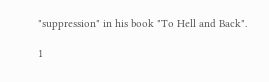"suppression" in his book "To Hell and Back".

1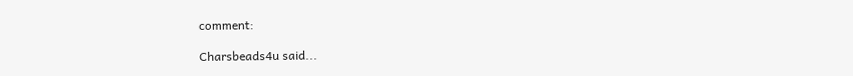comment:

Charsbeads4u said...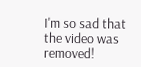I'm so sad that the video was removed!